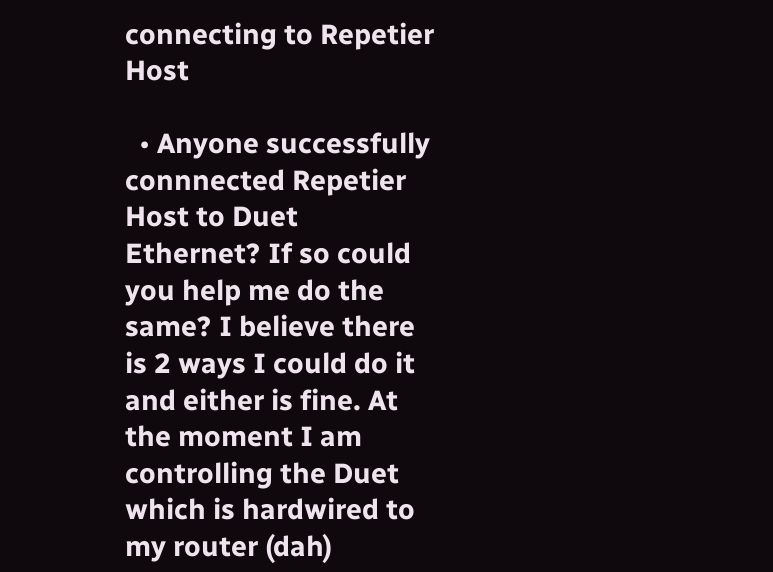connecting to Repetier Host

  • Anyone successfully connnected Repetier Host to Duet Ethernet? If so could you help me do the same? I believe there is 2 ways I could do it and either is fine. At the moment I am controlling the Duet which is hardwired to my router (dah)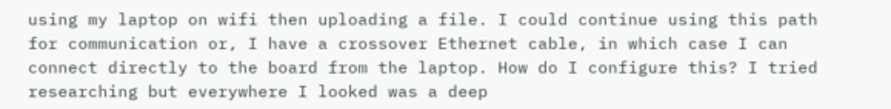using my laptop on wifi then uploading a file. I could continue using this path for communication or, I have a crossover Ethernet cable, in which case I can connect directly to the board from the laptop. How do I configure this? I tried researching but everywhere I looked was a deep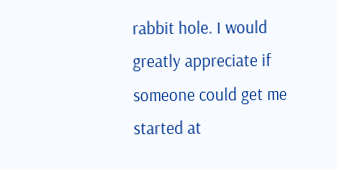rabbit hole. I would greatly appreciate if someone could get me started at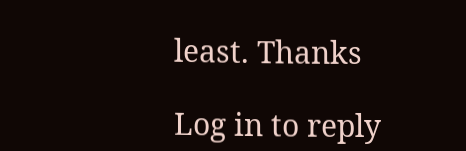least. Thanks

Log in to reply